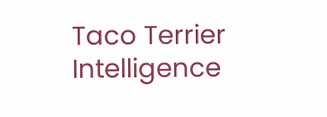Taco Terrier Intelligence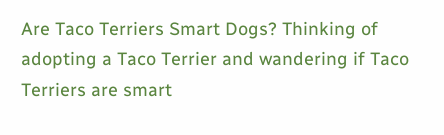Are Taco Terriers Smart Dogs? Thinking of adopting a Taco Terrier and wandering if Taco Terriers are smart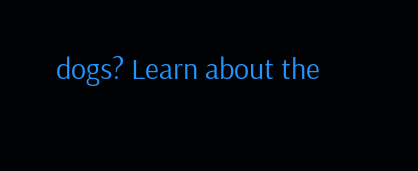dogs? Learn about the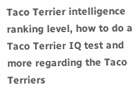Taco Terrier intelligence ranking level, how to do a Taco Terrier IQ test and more regarding the Taco Terriers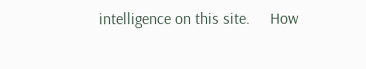intelligence on this site.     How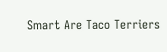Smart Are Taco Terriers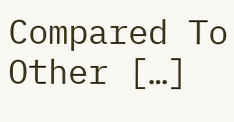Compared To Other […]